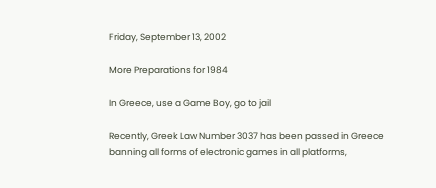Friday, September 13, 2002

More Preparations for 1984

In Greece, use a Game Boy, go to jail

Recently, Greek Law Number 3037 has been passed in Greece banning all forms of electronic games in all platforms,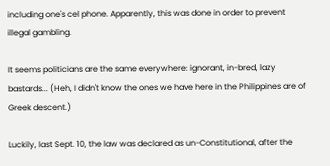including one's cel phone. Apparently, this was done in order to prevent illegal gambling.

It seems politicians are the same everywhere: ignorant, in-bred, lazy bastards... (Heh, I didn't know the ones we have here in the Philippines are of Greek descent.)

Luckily, last Sept. 10, the law was declared as un-Constitutional, after the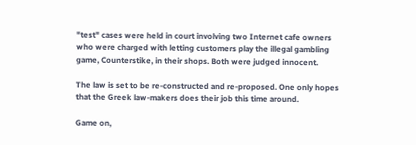"test" cases were held in court involving two Internet cafe owners who were charged with letting customers play the illegal gambling game, Counterstike, in their shops. Both were judged innocent.

The law is set to be re-constructed and re-proposed. One only hopes that the Greek law-makers does their job this time around.

Game on,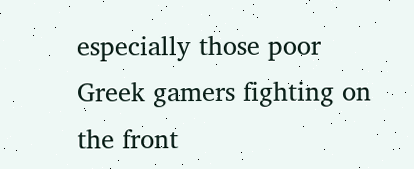especially those poor Greek gamers fighting on the front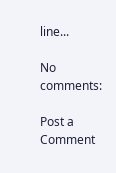line...

No comments:

Post a Comment